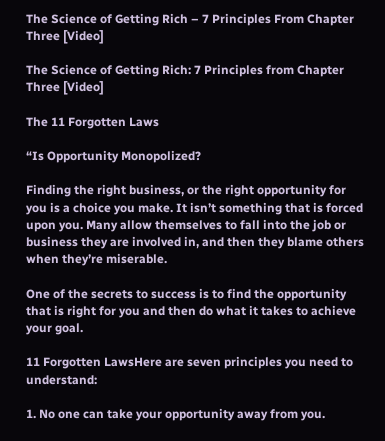The Science of Getting Rich – 7 Principles From Chapter Three [Video]

The Science of Getting Rich: 7 Principles from Chapter Three [Video]

The 11 Forgotten Laws

“Is Opportunity Monopolized?

Finding the right business, or the right opportunity for you is a choice you make. It isn’t something that is forced upon you. Many allow themselves to fall into the job or business they are involved in, and then they blame others when they’re miserable.

One of the secrets to success is to find the opportunity that is right for you and then do what it takes to achieve your goal.

11 Forgotten LawsHere are seven principles you need to understand:

1. No one can take your opportunity away from you.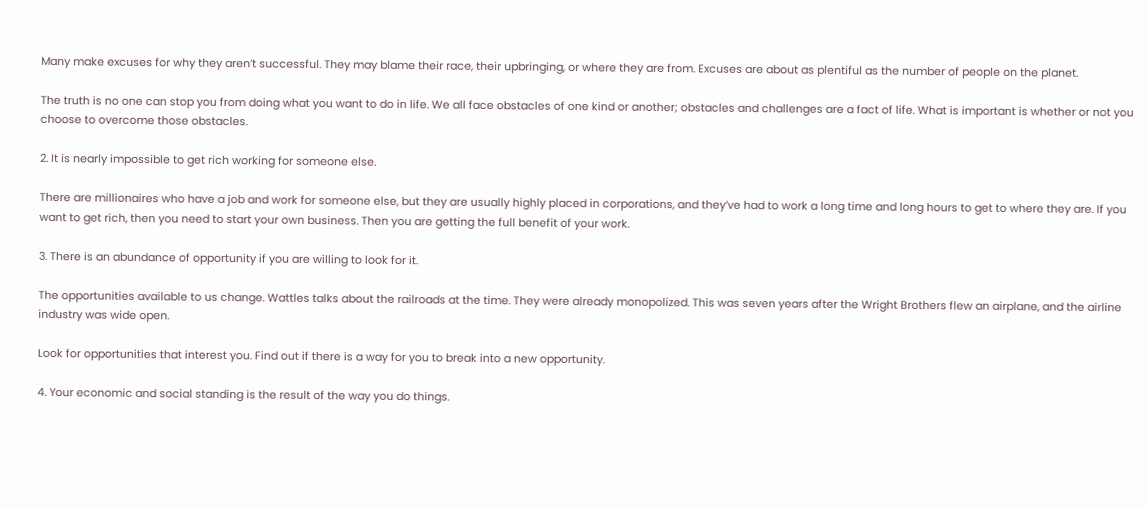Many make excuses for why they aren’t successful. They may blame their race, their upbringing, or where they are from. Excuses are about as plentiful as the number of people on the planet.

The truth is no one can stop you from doing what you want to do in life. We all face obstacles of one kind or another; obstacles and challenges are a fact of life. What is important is whether or not you choose to overcome those obstacles.

2. It is nearly impossible to get rich working for someone else.

There are millionaires who have a job and work for someone else, but they are usually highly placed in corporations, and they’ve had to work a long time and long hours to get to where they are. If you want to get rich, then you need to start your own business. Then you are getting the full benefit of your work.

3. There is an abundance of opportunity if you are willing to look for it.

The opportunities available to us change. Wattles talks about the railroads at the time. They were already monopolized. This was seven years after the Wright Brothers flew an airplane, and the airline industry was wide open.

Look for opportunities that interest you. Find out if there is a way for you to break into a new opportunity.

4. Your economic and social standing is the result of the way you do things.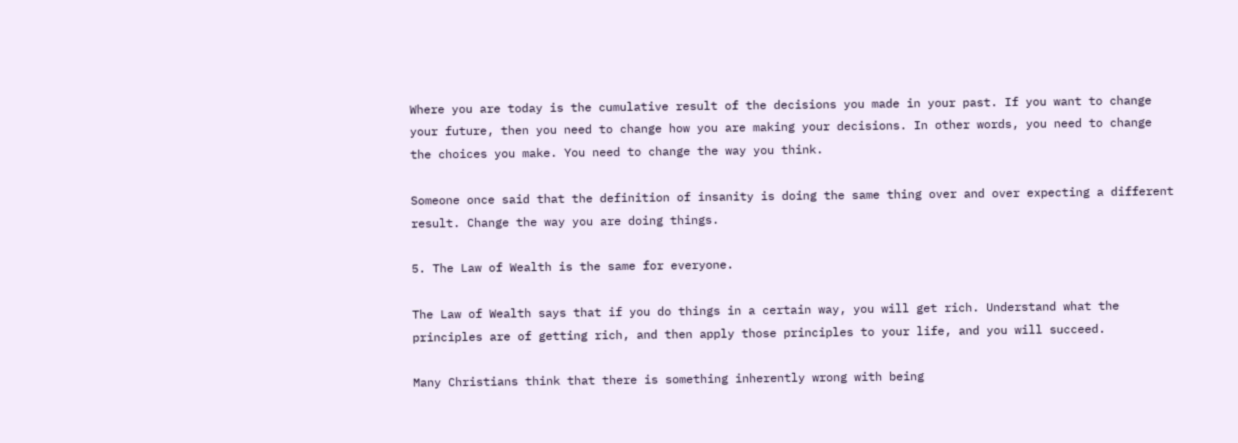Where you are today is the cumulative result of the decisions you made in your past. If you want to change your future, then you need to change how you are making your decisions. In other words, you need to change the choices you make. You need to change the way you think.

Someone once said that the definition of insanity is doing the same thing over and over expecting a different result. Change the way you are doing things.

5. The Law of Wealth is the same for everyone.

The Law of Wealth says that if you do things in a certain way, you will get rich. Understand what the principles are of getting rich, and then apply those principles to your life, and you will succeed.

Many Christians think that there is something inherently wrong with being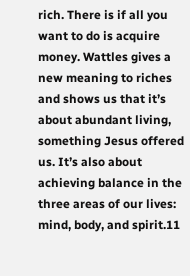rich. There is if all you want to do is acquire money. Wattles gives a new meaning to riches and shows us that it’s about abundant living, something Jesus offered us. It’s also about achieving balance in the three areas of our lives: mind, body, and spirit.11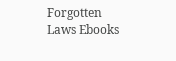Forgotten Laws Ebooks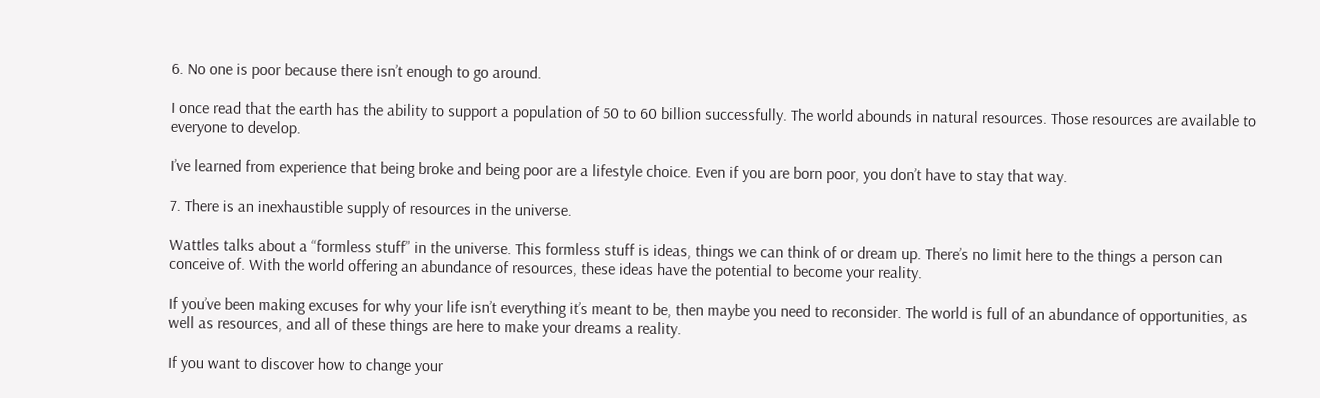6. No one is poor because there isn’t enough to go around.

I once read that the earth has the ability to support a population of 50 to 60 billion successfully. The world abounds in natural resources. Those resources are available to everyone to develop.

I’ve learned from experience that being broke and being poor are a lifestyle choice. Even if you are born poor, you don’t have to stay that way.

7. There is an inexhaustible supply of resources in the universe.

Wattles talks about a “formless stuff” in the universe. This formless stuff is ideas, things we can think of or dream up. There’s no limit here to the things a person can conceive of. With the world offering an abundance of resources, these ideas have the potential to become your reality.

If you’ve been making excuses for why your life isn’t everything it’s meant to be, then maybe you need to reconsider. The world is full of an abundance of opportunities, as well as resources, and all of these things are here to make your dreams a reality.

If you want to discover how to change your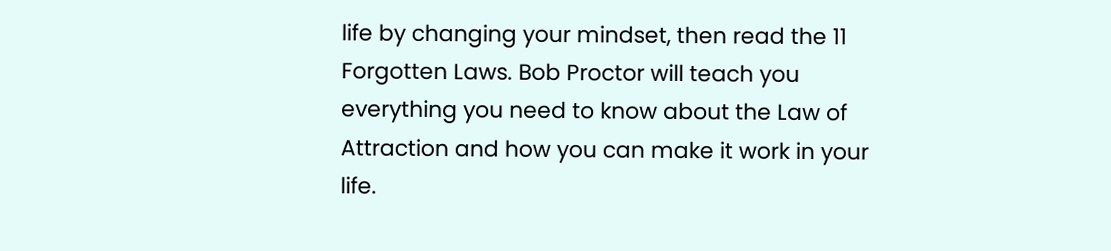life by changing your mindset, then read the 11 Forgotten Laws. Bob Proctor will teach you everything you need to know about the Law of Attraction and how you can make it work in your life.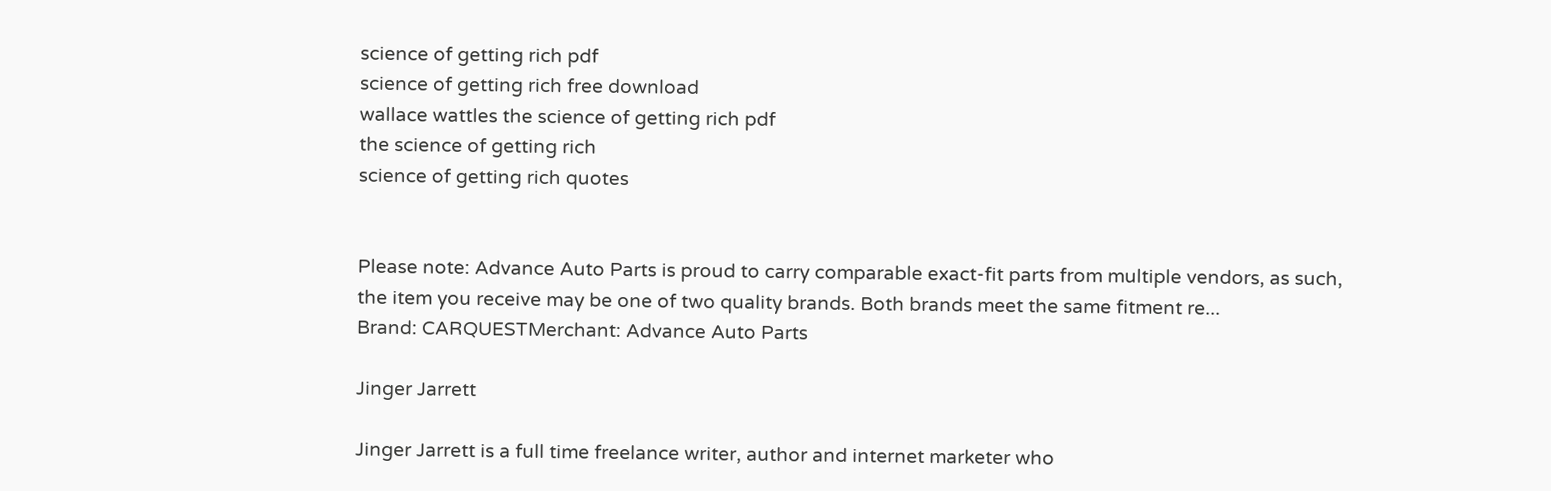science of getting rich pdf
science of getting rich free download
wallace wattles the science of getting rich pdf
the science of getting rich
science of getting rich quotes


Please note: Advance Auto Parts is proud to carry comparable exact-fit parts from multiple vendors, as such, the item you receive may be one of two quality brands. Both brands meet the same fitment re...
Brand: CARQUESTMerchant: Advance Auto Parts

Jinger Jarrett

Jinger Jarrett is a full time freelance writer, author and internet marketer who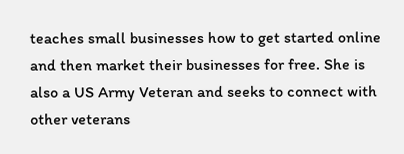teaches small businesses how to get started online and then market their businesses for free. She is also a US Army Veteran and seeks to connect with other veterans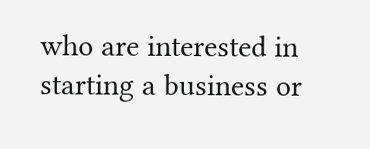who are interested in starting a business or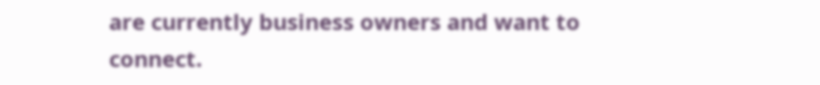are currently business owners and want to connect.